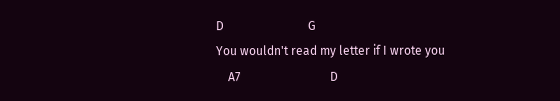D                            G
You wouldn't read my letter if I wrote you
    A7                              D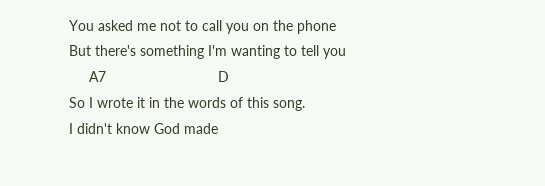You asked me not to call you on the phone
But there's something I'm wanting to tell you
     A7                            D
So I wrote it in the words of this song.
I didn't know God made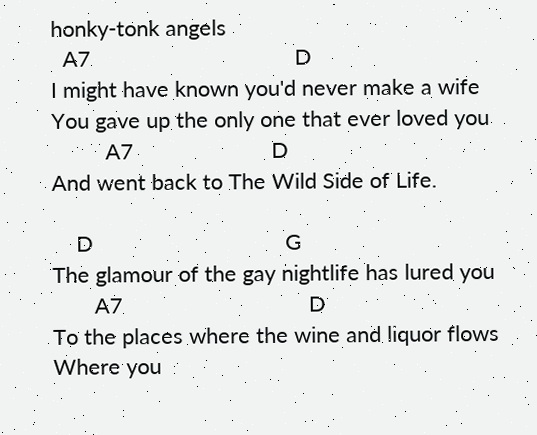honky-tonk angels
  A7                                  D
I might have known you'd never make a wife
You gave up the only one that ever loved you
         A7                       D
And went back to The Wild Side of Life.

    D                                G
The glamour of the gay nightlife has lured you
       A7                               D
To the places where the wine and liquor flows
Where you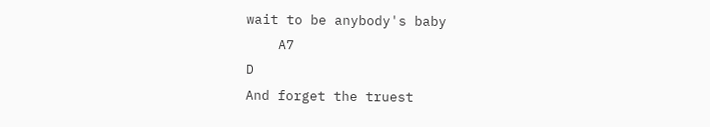wait to be anybody's baby
    A7                                 D
And forget the truest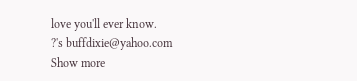love you'll ever know.
?'s buffdixie@yahoo.com
Show more